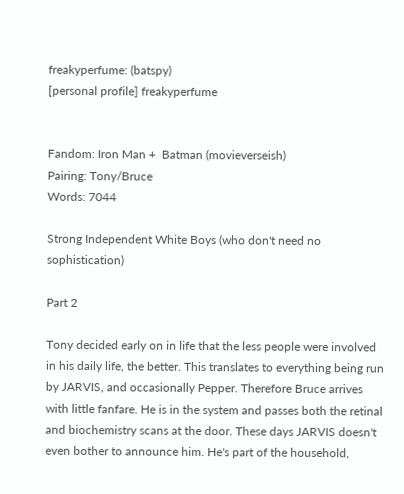freakyperfume: (batspy)
[personal profile] freakyperfume


Fandom: Iron Man +  Batman (movieverseish)
Pairing: Tony/Bruce
Words: 7044

Strong Independent White Boys (who don't need no sophistication)

Part 2

Tony decided early on in life that the less people were involved in his daily life, the better. This translates to everything being run by JARVIS, and occasionally Pepper. Therefore Bruce arrives with little fanfare. He is in the system and passes both the retinal and biochemistry scans at the door. These days JARVIS doesn't even bother to announce him. He's part of the household,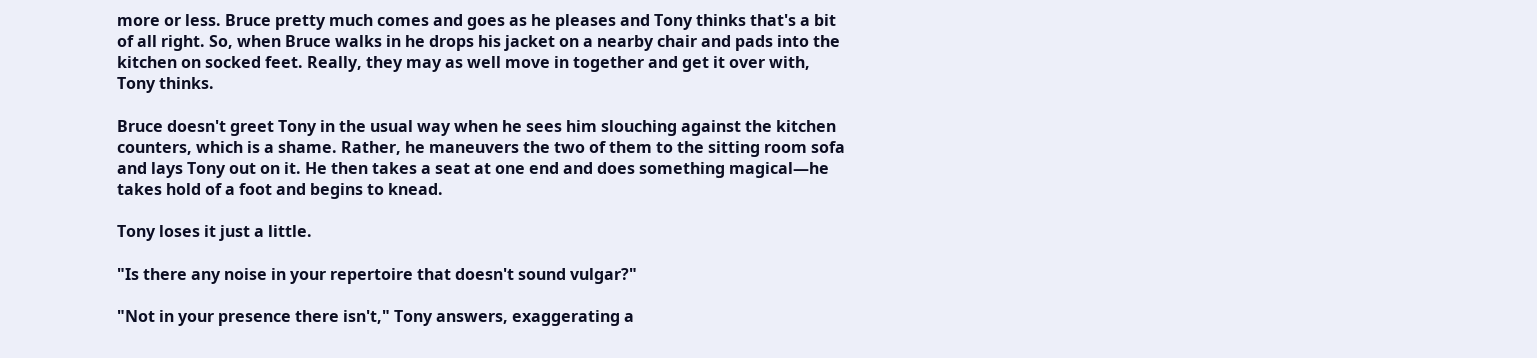more or less. Bruce pretty much comes and goes as he pleases and Tony thinks that's a bit of all right. So, when Bruce walks in he drops his jacket on a nearby chair and pads into the kitchen on socked feet. Really, they may as well move in together and get it over with, Tony thinks.

Bruce doesn't greet Tony in the usual way when he sees him slouching against the kitchen counters, which is a shame. Rather, he maneuvers the two of them to the sitting room sofa and lays Tony out on it. He then takes a seat at one end and does something magical—he takes hold of a foot and begins to knead.

Tony loses it just a little.

"Is there any noise in your repertoire that doesn't sound vulgar?"

"Not in your presence there isn't," Tony answers, exaggerating a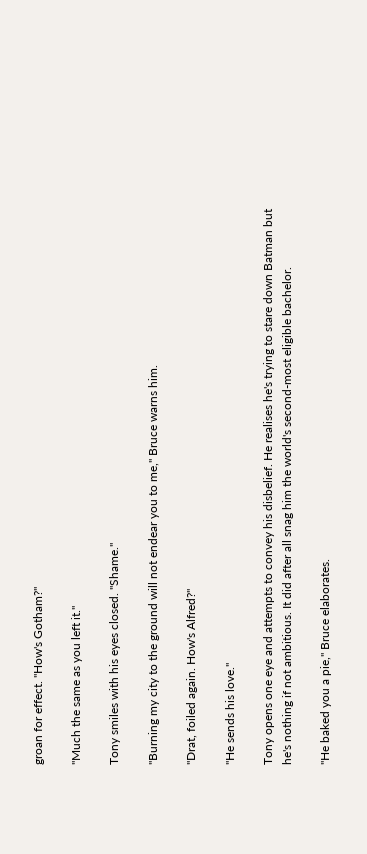groan for effect. "How's Gotham?"

"Much the same as you left it."

Tony smiles with his eyes closed. "Shame."

"Burning my city to the ground will not endear you to me," Bruce warns him.

"Drat, foiled again. How's Alfred?"

"He sends his love."

Tony opens one eye and attempts to convey his disbelief. He realises he's trying to stare down Batman but he's nothing if not ambitious. It did after all snag him the world's second-most eligible bachelor.

"He baked you a pie," Bruce elaborates.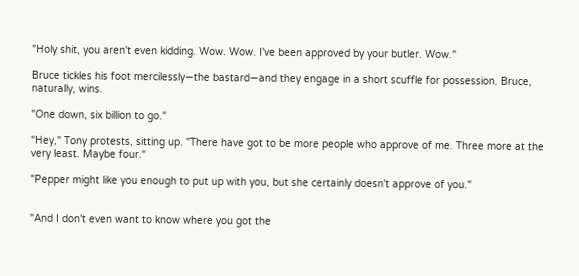"Holy shit, you aren't even kidding. Wow. Wow. I've been approved by your butler. Wow."

Bruce tickles his foot mercilessly—the bastard—and they engage in a short scuffle for possession. Bruce, naturally, wins.

"One down, six billion to go."

"Hey," Tony protests, sitting up. "There have got to be more people who approve of me. Three more at the very least. Maybe four."

"Pepper might like you enough to put up with you, but she certainly doesn't approve of you."


"And I don't even want to know where you got the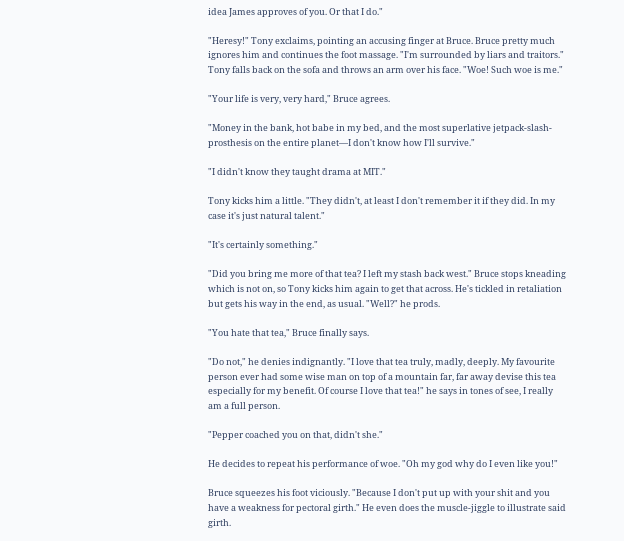idea James approves of you. Or that I do."

"Heresy!" Tony exclaims, pointing an accusing finger at Bruce. Bruce pretty much ignores him and continues the foot massage. "I'm surrounded by liars and traitors." Tony falls back on the sofa and throws an arm over his face. "Woe! Such woe is me."

"Your life is very, very hard," Bruce agrees.

"Money in the bank, hot babe in my bed, and the most superlative jetpack-slash-prosthesis on the entire planet—I don't know how I'll survive."

"I didn't know they taught drama at MIT."

Tony kicks him a little. "They didn't, at least I don't remember it if they did. In my case it's just natural talent."

"It's certainly something."

"Did you bring me more of that tea? I left my stash back west." Bruce stops kneading which is not on, so Tony kicks him again to get that across. He's tickled in retaliation but gets his way in the end, as usual. "Well?" he prods.

"You hate that tea," Bruce finally says.

"Do not," he denies indignantly. "I love that tea truly, madly, deeply. My favourite person ever had some wise man on top of a mountain far, far away devise this tea especially for my benefit. Of course I love that tea!" he says in tones of see, I really am a full person.

"Pepper coached you on that, didn't she."

He decides to repeat his performance of woe. "Oh my god why do I even like you!"

Bruce squeezes his foot viciously. "Because I don't put up with your shit and you have a weakness for pectoral girth." He even does the muscle-jiggle to illustrate said girth.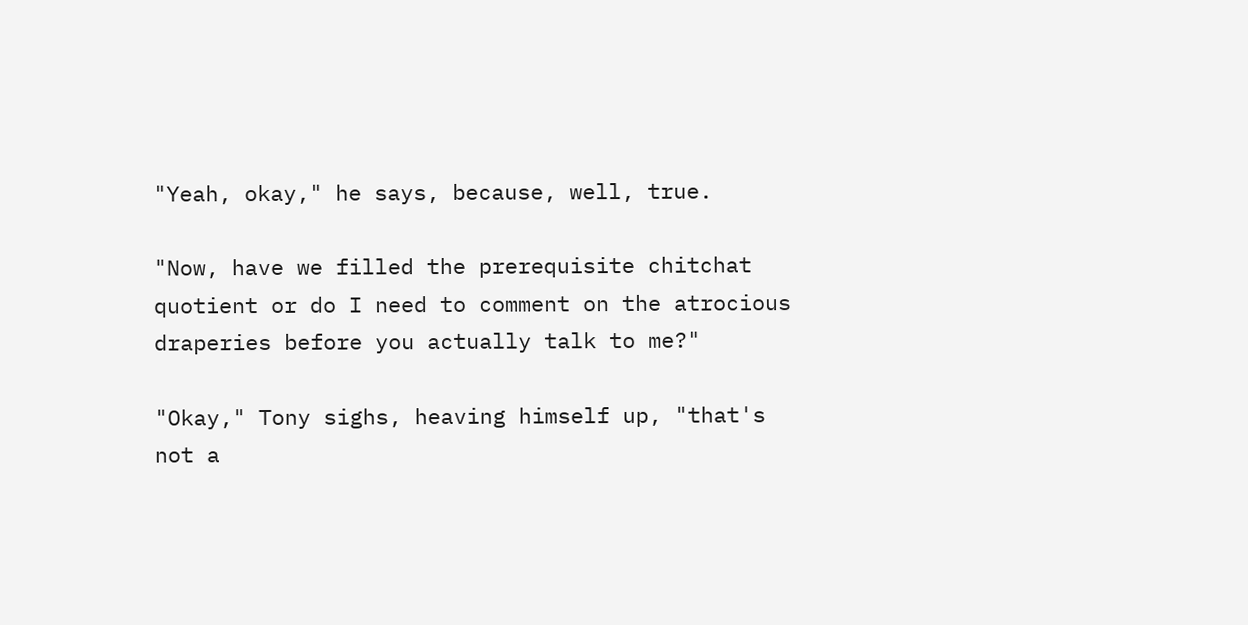"Yeah, okay," he says, because, well, true.

"Now, have we filled the prerequisite chitchat quotient or do I need to comment on the atrocious draperies before you actually talk to me?"

"Okay," Tony sighs, heaving himself up, "that's not a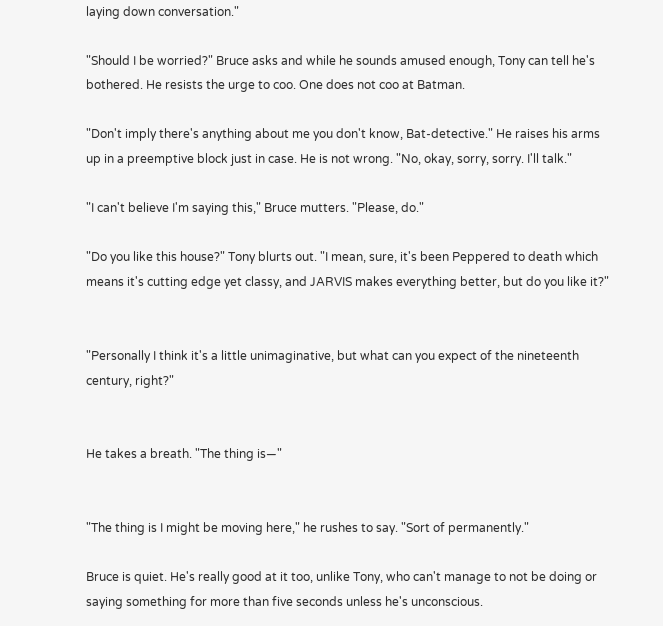laying down conversation."

"Should I be worried?" Bruce asks and while he sounds amused enough, Tony can tell he's bothered. He resists the urge to coo. One does not coo at Batman.

"Don't imply there's anything about me you don't know, Bat-detective." He raises his arms up in a preemptive block just in case. He is not wrong. "No, okay, sorry, sorry. I'll talk."

"I can't believe I'm saying this," Bruce mutters. "Please, do."

"Do you like this house?" Tony blurts out. "I mean, sure, it's been Peppered to death which means it's cutting edge yet classy, and JARVIS makes everything better, but do you like it?"


"Personally I think it's a little unimaginative, but what can you expect of the nineteenth century, right?"


He takes a breath. "The thing is—"


"The thing is I might be moving here," he rushes to say. "Sort of permanently."

Bruce is quiet. He's really good at it too, unlike Tony, who can't manage to not be doing or saying something for more than five seconds unless he's unconscious.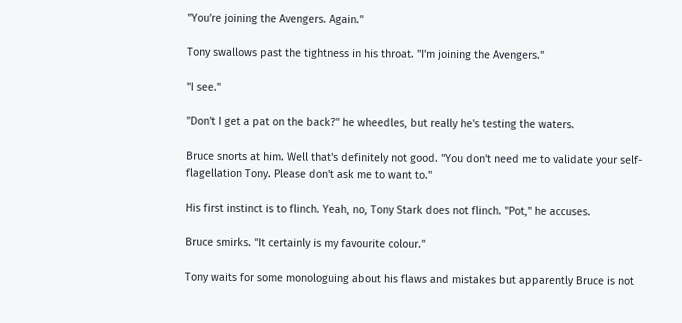"You're joining the Avengers. Again."

Tony swallows past the tightness in his throat. "I'm joining the Avengers."

"I see."

"Don't I get a pat on the back?" he wheedles, but really he's testing the waters.

Bruce snorts at him. Well that's definitely not good. "You don't need me to validate your self-flagellation Tony. Please don't ask me to want to."

His first instinct is to flinch. Yeah, no, Tony Stark does not flinch. "Pot," he accuses.

Bruce smirks. "It certainly is my favourite colour."

Tony waits for some monologuing about his flaws and mistakes but apparently Bruce is not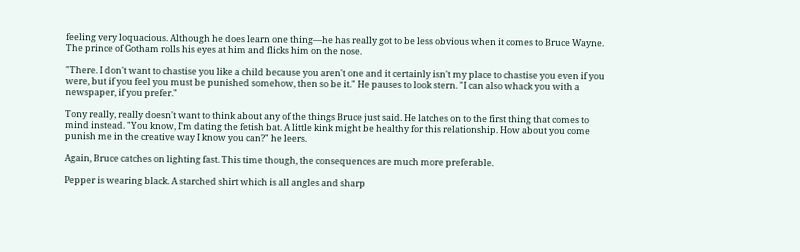feeling very loquacious. Although he does learn one thing—he has really got to be less obvious when it comes to Bruce Wayne. The prince of Gotham rolls his eyes at him and flicks him on the nose.

"There. I don't want to chastise you like a child because you aren't one and it certainly isn't my place to chastise you even if you were, but if you feel you must be punished somehow, then so be it." He pauses to look stern. "I can also whack you with a newspaper, if you prefer."

Tony really, really doesn't want to think about any of the things Bruce just said. He latches on to the first thing that comes to mind instead. "You know, I'm dating the fetish bat. A little kink might be healthy for this relationship. How about you come punish me in the creative way I know you can?" he leers.

Again, Bruce catches on lighting fast. This time though, the consequences are much more preferable.

Pepper is wearing black. A starched shirt which is all angles and sharp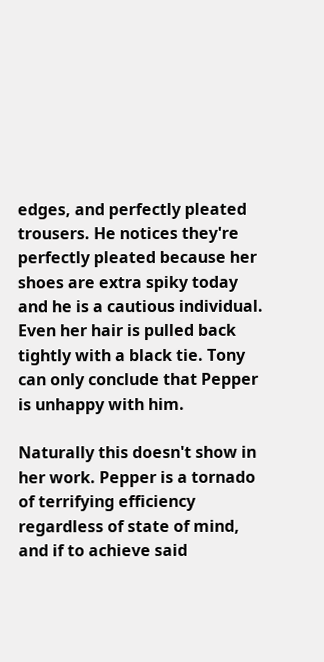edges, and perfectly pleated trousers. He notices they're perfectly pleated because her shoes are extra spiky today and he is a cautious individual. Even her hair is pulled back tightly with a black tie. Tony can only conclude that Pepper is unhappy with him.

Naturally this doesn't show in her work. Pepper is a tornado of terrifying efficiency regardless of state of mind, and if to achieve said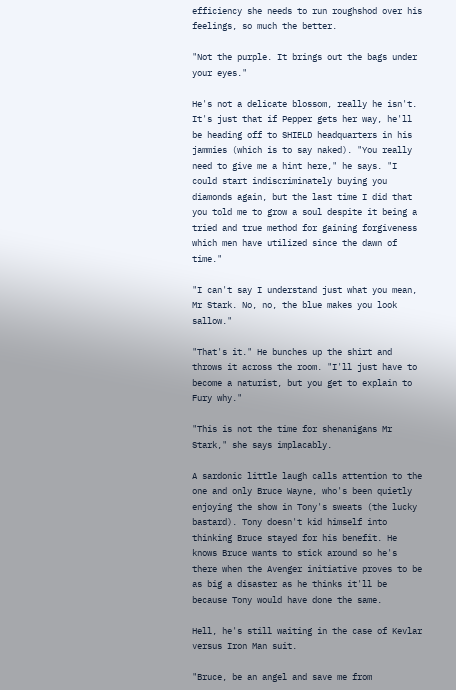efficiency she needs to run roughshod over his feelings, so much the better.

"Not the purple. It brings out the bags under your eyes."

He's not a delicate blossom, really he isn't. It's just that if Pepper gets her way, he'll be heading off to SHIELD headquarters in his jammies (which is to say naked). "You really need to give me a hint here," he says. "I could start indiscriminately buying you diamonds again, but the last time I did that you told me to grow a soul despite it being a tried and true method for gaining forgiveness which men have utilized since the dawn of time."

"I can't say I understand just what you mean, Mr Stark. No, no, the blue makes you look sallow."

"That's it." He bunches up the shirt and throws it across the room. "I'll just have to become a naturist, but you get to explain to Fury why."

"This is not the time for shenanigans Mr Stark," she says implacably.

A sardonic little laugh calls attention to the one and only Bruce Wayne, who's been quietly enjoying the show in Tony's sweats (the lucky bastard). Tony doesn't kid himself into thinking Bruce stayed for his benefit. He knows Bruce wants to stick around so he's there when the Avenger initiative proves to be as big a disaster as he thinks it'll be because Tony would have done the same.

Hell, he's still waiting in the case of Kevlar versus Iron Man suit.

"Bruce, be an angel and save me from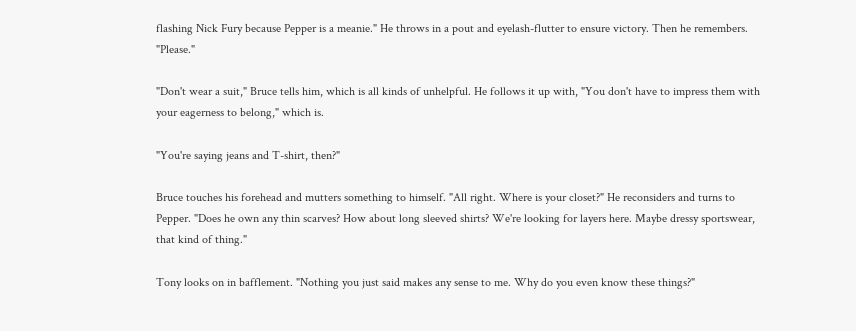flashing Nick Fury because Pepper is a meanie." He throws in a pout and eyelash-flutter to ensure victory. Then he remembers. "Please."

"Don't wear a suit," Bruce tells him, which is all kinds of unhelpful. He follows it up with, "You don't have to impress them with your eagerness to belong," which is.

"You're saying jeans and T-shirt, then?"

Bruce touches his forehead and mutters something to himself. "All right. Where is your closet?" He reconsiders and turns to Pepper. "Does he own any thin scarves? How about long sleeved shirts? We're looking for layers here. Maybe dressy sportswear, that kind of thing."

Tony looks on in bafflement. "Nothing you just said makes any sense to me. Why do you even know these things?"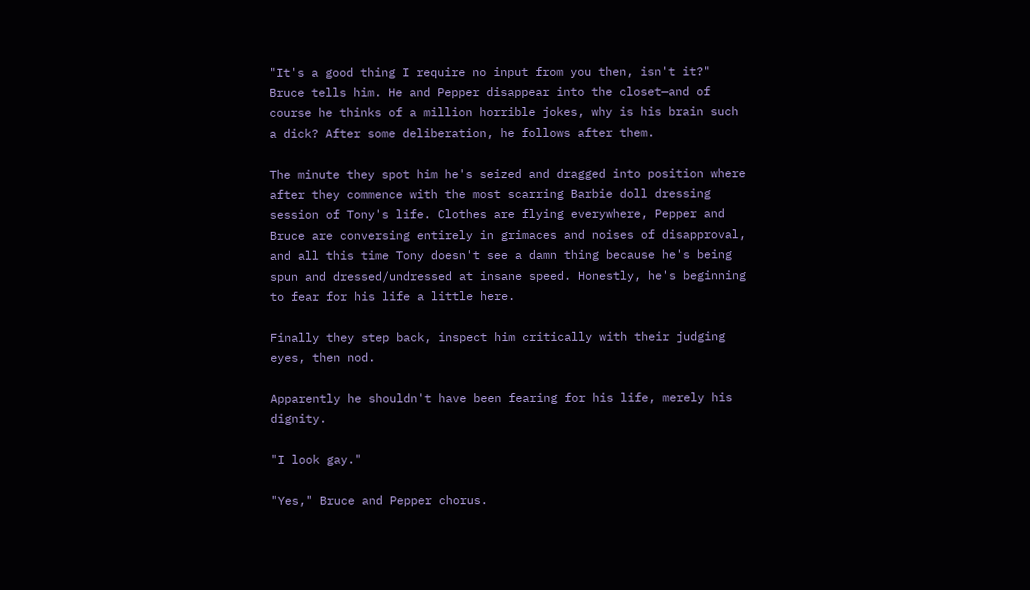"It's a good thing I require no input from you then, isn't it?" Bruce tells him. He and Pepper disappear into the closet—and of course he thinks of a million horrible jokes, why is his brain such a dick? After some deliberation, he follows after them.

The minute they spot him he's seized and dragged into position where after they commence with the most scarring Barbie doll dressing session of Tony's life. Clothes are flying everywhere, Pepper and Bruce are conversing entirely in grimaces and noises of disapproval, and all this time Tony doesn't see a damn thing because he's being spun and dressed/undressed at insane speed. Honestly, he's beginning to fear for his life a little here.

Finally they step back, inspect him critically with their judging eyes, then nod.

Apparently he shouldn't have been fearing for his life, merely his dignity.

"I look gay."

"Yes," Bruce and Pepper chorus.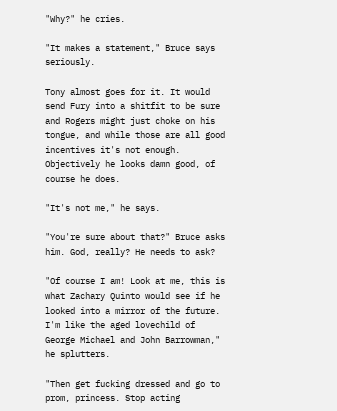"Why?" he cries.

"It makes a statement," Bruce says seriously.

Tony almost goes for it. It would send Fury into a shitfit to be sure and Rogers might just choke on his tongue, and while those are all good incentives it's not enough. Objectively he looks damn good, of course he does.

"It's not me," he says.

"You're sure about that?" Bruce asks him. God, really? He needs to ask?

"Of course I am! Look at me, this is what Zachary Quinto would see if he looked into a mirror of the future. I'm like the aged lovechild of George Michael and John Barrowman," he splutters.

"Then get fucking dressed and go to prom, princess. Stop acting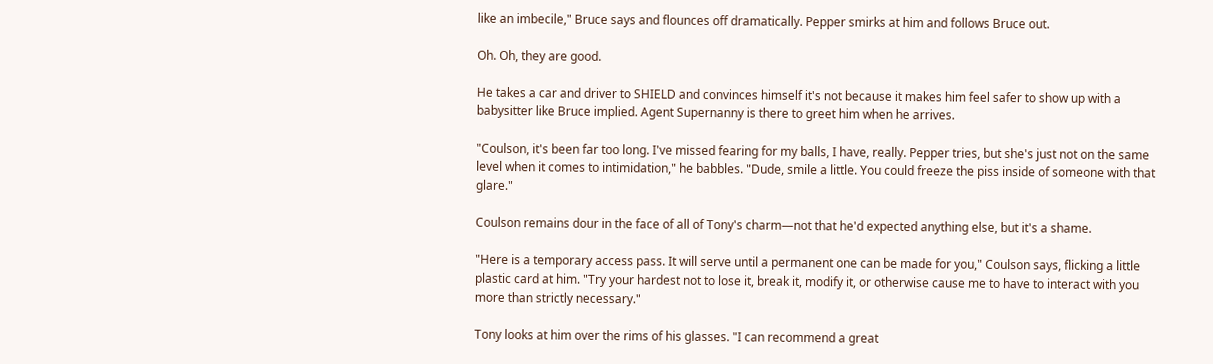like an imbecile," Bruce says and flounces off dramatically. Pepper smirks at him and follows Bruce out.

Oh. Oh, they are good.

He takes a car and driver to SHIELD and convinces himself it's not because it makes him feel safer to show up with a babysitter like Bruce implied. Agent Supernanny is there to greet him when he arrives.

"Coulson, it's been far too long. I've missed fearing for my balls, I have, really. Pepper tries, but she's just not on the same level when it comes to intimidation," he babbles. "Dude, smile a little. You could freeze the piss inside of someone with that glare."

Coulson remains dour in the face of all of Tony's charm—not that he'd expected anything else, but it's a shame.

"Here is a temporary access pass. It will serve until a permanent one can be made for you," Coulson says, flicking a little plastic card at him. "Try your hardest not to lose it, break it, modify it, or otherwise cause me to have to interact with you more than strictly necessary."

Tony looks at him over the rims of his glasses. "I can recommend a great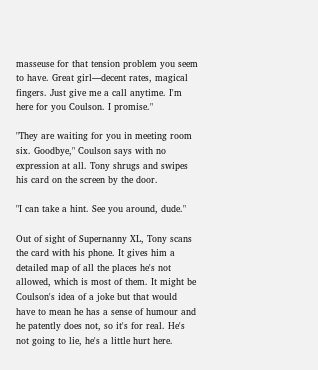masseuse for that tension problem you seem to have. Great girl—decent rates, magical fingers. Just give me a call anytime. I'm here for you Coulson. I promise."

"They are waiting for you in meeting room six. Goodbye," Coulson says with no expression at all. Tony shrugs and swipes his card on the screen by the door.

"I can take a hint. See you around, dude."

Out of sight of Supernanny XL, Tony scans the card with his phone. It gives him a detailed map of all the places he's not allowed, which is most of them. It might be Coulson's idea of a joke but that would have to mean he has a sense of humour and he patently does not, so it's for real. He's not going to lie, he's a little hurt here.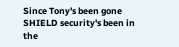Since Tony's been gone SHIELD security's been in the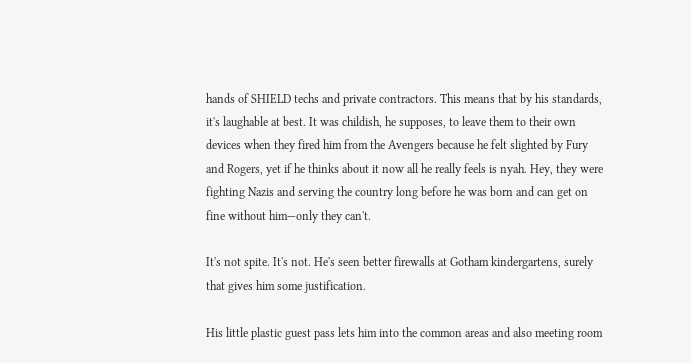hands of SHIELD techs and private contractors. This means that by his standards, it's laughable at best. It was childish, he supposes, to leave them to their own devices when they fired him from the Avengers because he felt slighted by Fury and Rogers, yet if he thinks about it now all he really feels is nyah. Hey, they were fighting Nazis and serving the country long before he was born and can get on fine without him—only they can't.

It's not spite. It's not. He's seen better firewalls at Gotham kindergartens, surely that gives him some justification.

His little plastic guest pass lets him into the common areas and also meeting room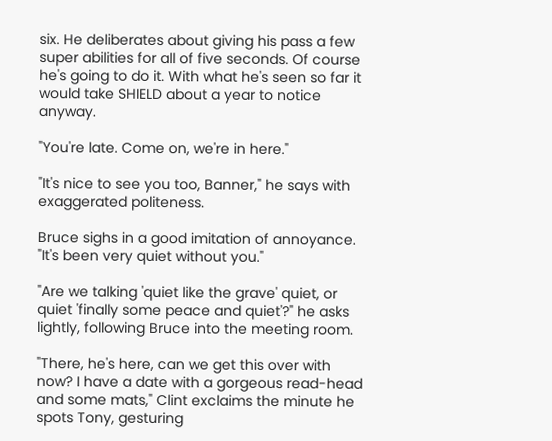six. He deliberates about giving his pass a few super abilities for all of five seconds. Of course he's going to do it. With what he's seen so far it would take SHIELD about a year to notice anyway.

"You're late. Come on, we're in here."

"It's nice to see you too, Banner," he says with exaggerated politeness.

Bruce sighs in a good imitation of annoyance. "It's been very quiet without you."

"Are we talking 'quiet like the grave' quiet, or quiet 'finally some peace and quiet'?" he asks lightly, following Bruce into the meeting room.

"There, he's here, can we get this over with now? I have a date with a gorgeous read-head and some mats," Clint exclaims the minute he spots Tony, gesturing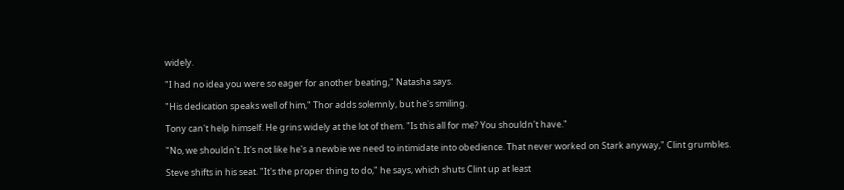widely.

"I had no idea you were so eager for another beating," Natasha says.

"His dedication speaks well of him," Thor adds solemnly, but he's smiling.

Tony can't help himself. He grins widely at the lot of them. "Is this all for me? You shouldn't have."

"No, we shouldn't. It's not like he's a newbie we need to intimidate into obedience. That never worked on Stark anyway," Clint grumbles.

Steve shifts in his seat. "It's the proper thing to do," he says, which shuts Clint up at least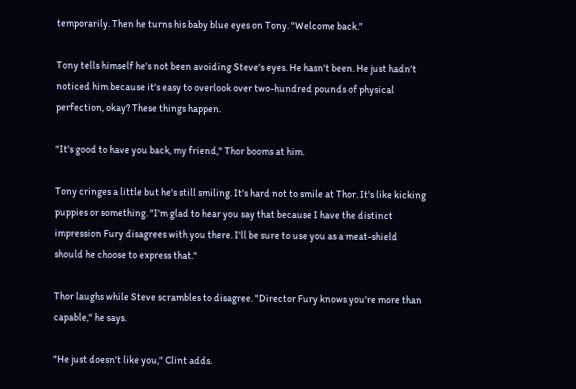temporarily. Then he turns his baby blue eyes on Tony. "Welcome back."

Tony tells himself he's not been avoiding Steve's eyes. He hasn't been. He just hadn't noticed him because it's easy to overlook over two-hundred pounds of physical perfection, okay? These things happen.

"It's good to have you back, my friend," Thor booms at him.

Tony cringes a little but he's still smiling. It's hard not to smile at Thor. It's like kicking puppies or something. "I'm glad to hear you say that because I have the distinct impression Fury disagrees with you there. I'll be sure to use you as a meat-shield should he choose to express that."

Thor laughs while Steve scrambles to disagree. "Director Fury knows you're more than capable," he says.

"He just doesn't like you," Clint adds.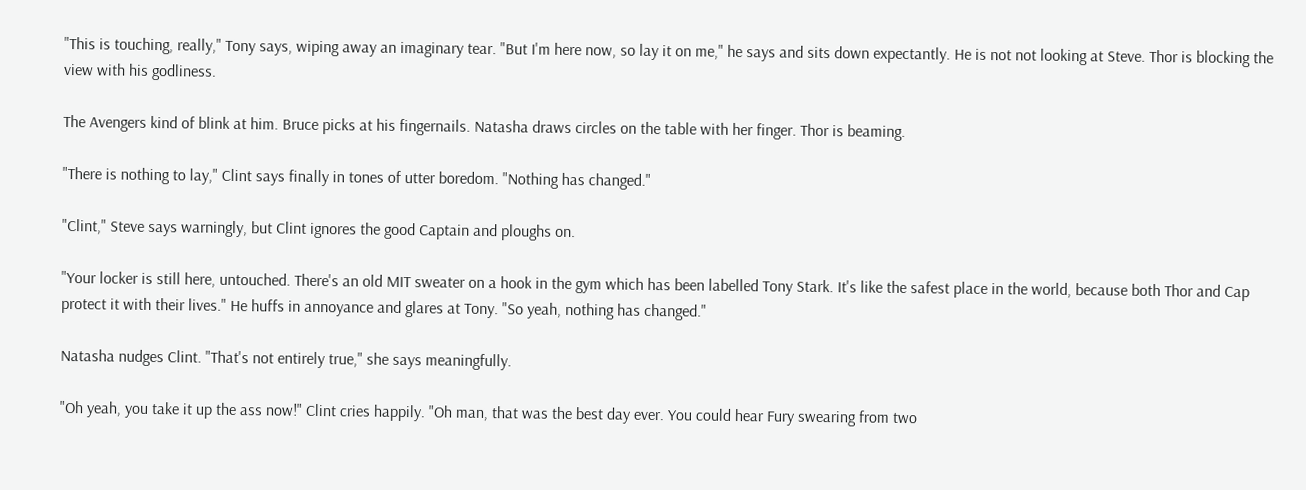"This is touching, really," Tony says, wiping away an imaginary tear. "But I'm here now, so lay it on me," he says and sits down expectantly. He is not not looking at Steve. Thor is blocking the view with his godliness.

The Avengers kind of blink at him. Bruce picks at his fingernails. Natasha draws circles on the table with her finger. Thor is beaming.

"There is nothing to lay," Clint says finally in tones of utter boredom. "Nothing has changed."

"Clint," Steve says warningly, but Clint ignores the good Captain and ploughs on.

"Your locker is still here, untouched. There's an old MIT sweater on a hook in the gym which has been labelled Tony Stark. It's like the safest place in the world, because both Thor and Cap protect it with their lives." He huffs in annoyance and glares at Tony. "So yeah, nothing has changed."

Natasha nudges Clint. "That's not entirely true," she says meaningfully.

"Oh yeah, you take it up the ass now!" Clint cries happily. "Oh man, that was the best day ever. You could hear Fury swearing from two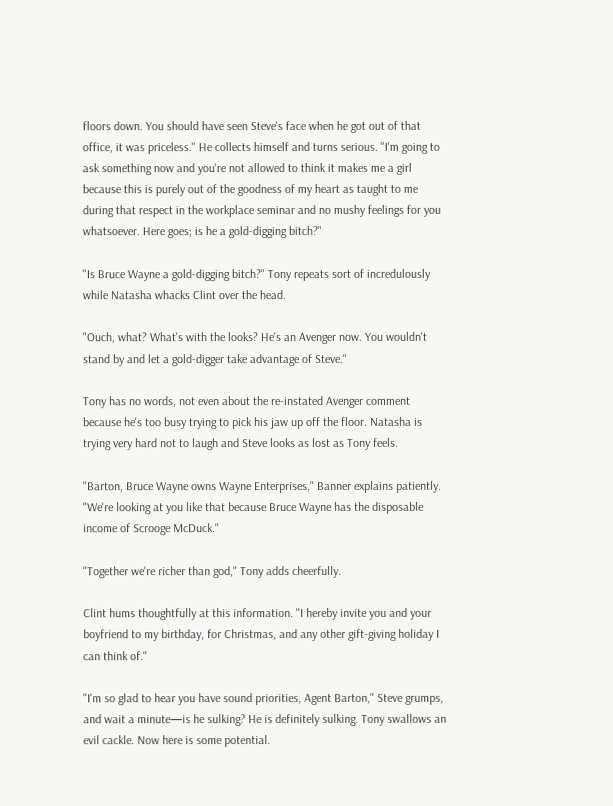floors down. You should have seen Steve's face when he got out of that office, it was priceless." He collects himself and turns serious. "I'm going to ask something now and you're not allowed to think it makes me a girl because this is purely out of the goodness of my heart as taught to me during that respect in the workplace seminar and no mushy feelings for you whatsoever. Here goes; is he a gold-digging bitch?"

"Is Bruce Wayne a gold-digging bitch?" Tony repeats sort of incredulously while Natasha whacks Clint over the head.

"Ouch, what? What's with the looks? He's an Avenger now. You wouldn't stand by and let a gold-digger take advantage of Steve."

Tony has no words, not even about the re-instated Avenger comment because he's too busy trying to pick his jaw up off the floor. Natasha is trying very hard not to laugh and Steve looks as lost as Tony feels.

"Barton, Bruce Wayne owns Wayne Enterprises," Banner explains patiently. "We're looking at you like that because Bruce Wayne has the disposable income of Scrooge McDuck."

"Together we're richer than god," Tony adds cheerfully.

Clint hums thoughtfully at this information. "I hereby invite you and your boyfriend to my birthday, for Christmas, and any other gift-giving holiday I can think of."

"I'm so glad to hear you have sound priorities, Agent Barton," Steve grumps, and wait a minute—is he sulking? He is definitely sulking. Tony swallows an evil cackle. Now here is some potential.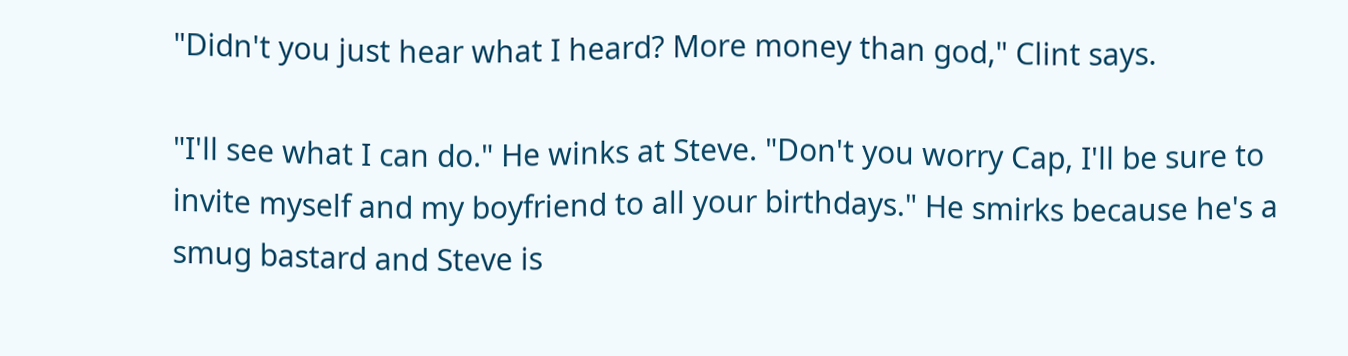"Didn't you just hear what I heard? More money than god," Clint says.

"I'll see what I can do." He winks at Steve. "Don't you worry Cap, I'll be sure to invite myself and my boyfriend to all your birthdays." He smirks because he's a smug bastard and Steve is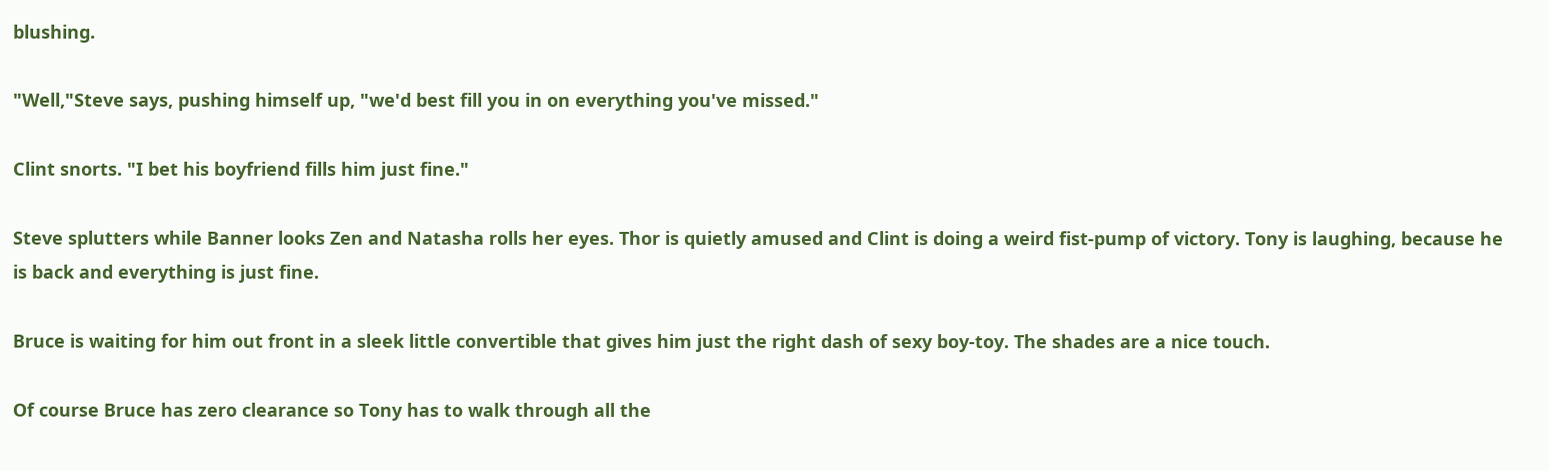blushing.

"Well,"Steve says, pushing himself up, "we'd best fill you in on everything you've missed."

Clint snorts. "I bet his boyfriend fills him just fine."

Steve splutters while Banner looks Zen and Natasha rolls her eyes. Thor is quietly amused and Clint is doing a weird fist-pump of victory. Tony is laughing, because he is back and everything is just fine.

Bruce is waiting for him out front in a sleek little convertible that gives him just the right dash of sexy boy-toy. The shades are a nice touch.

Of course Bruce has zero clearance so Tony has to walk through all the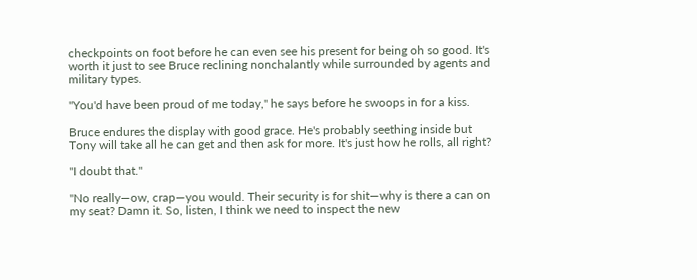checkpoints on foot before he can even see his present for being oh so good. It's worth it just to see Bruce reclining nonchalantly while surrounded by agents and military types.

"You'd have been proud of me today," he says before he swoops in for a kiss.

Bruce endures the display with good grace. He's probably seething inside but Tony will take all he can get and then ask for more. It's just how he rolls, all right?

"I doubt that."

"No really—ow, crap—you would. Their security is for shit—why is there a can on my seat? Damn it. So, listen, I think we need to inspect the new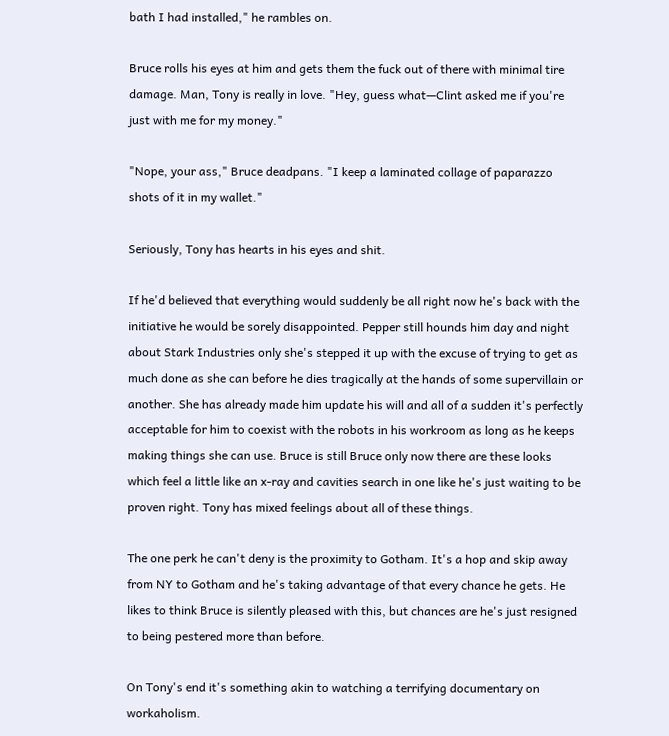bath I had installed," he rambles on.

Bruce rolls his eyes at him and gets them the fuck out of there with minimal tire damage. Man, Tony is really in love. "Hey, guess what—Clint asked me if you're just with me for my money."

"Nope, your ass," Bruce deadpans. "I keep a laminated collage of paparazzo shots of it in my wallet."

Seriously, Tony has hearts in his eyes and shit.

If he'd believed that everything would suddenly be all right now he's back with the initiative he would be sorely disappointed. Pepper still hounds him day and night about Stark Industries only she's stepped it up with the excuse of trying to get as much done as she can before he dies tragically at the hands of some supervillain or another. She has already made him update his will and all of a sudden it's perfectly acceptable for him to coexist with the robots in his workroom as long as he keeps making things she can use. Bruce is still Bruce only now there are these looks which feel a little like an x-ray and cavities search in one like he's just waiting to be proven right. Tony has mixed feelings about all of these things.

The one perk he can't deny is the proximity to Gotham. It's a hop and skip away from NY to Gotham and he's taking advantage of that every chance he gets. He likes to think Bruce is silently pleased with this, but chances are he's just resigned to being pestered more than before.

On Tony's end it's something akin to watching a terrifying documentary on workaholism.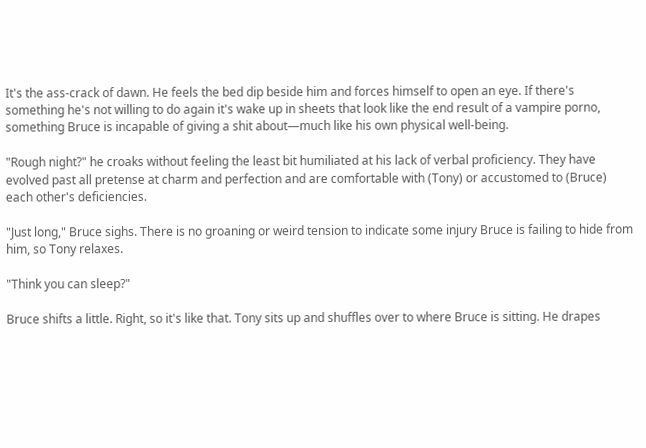It's the ass-crack of dawn. He feels the bed dip beside him and forces himself to open an eye. If there's something he's not willing to do again it's wake up in sheets that look like the end result of a vampire porno, something Bruce is incapable of giving a shit about—much like his own physical well-being.

"Rough night?" he croaks without feeling the least bit humiliated at his lack of verbal proficiency. They have evolved past all pretense at charm and perfection and are comfortable with (Tony) or accustomed to (Bruce) each other's deficiencies.

"Just long," Bruce sighs. There is no groaning or weird tension to indicate some injury Bruce is failing to hide from him, so Tony relaxes.

"Think you can sleep?"

Bruce shifts a little. Right, so it's like that. Tony sits up and shuffles over to where Bruce is sitting. He drapes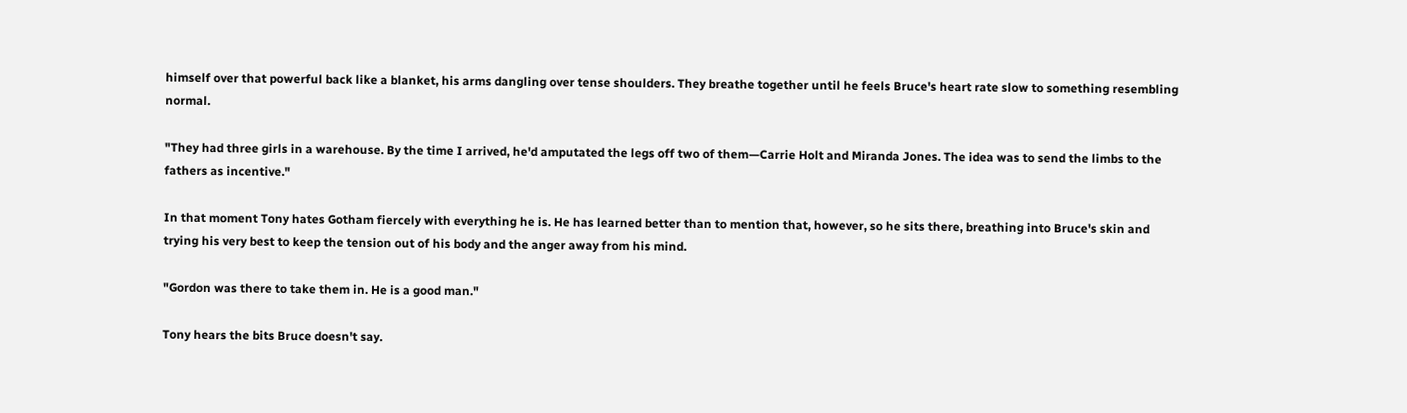himself over that powerful back like a blanket, his arms dangling over tense shoulders. They breathe together until he feels Bruce's heart rate slow to something resembling normal.

"They had three girls in a warehouse. By the time I arrived, he'd amputated the legs off two of them—Carrie Holt and Miranda Jones. The idea was to send the limbs to the fathers as incentive."

In that moment Tony hates Gotham fiercely with everything he is. He has learned better than to mention that, however, so he sits there, breathing into Bruce's skin and trying his very best to keep the tension out of his body and the anger away from his mind.

"Gordon was there to take them in. He is a good man."

Tony hears the bits Bruce doesn't say.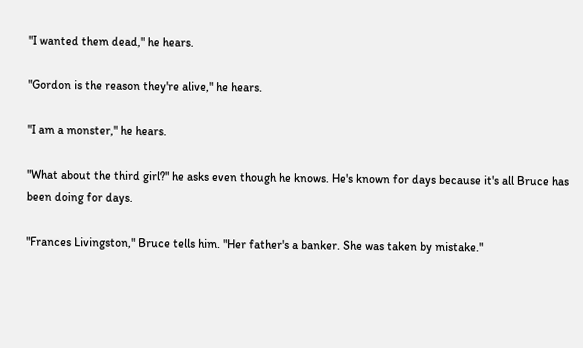"I wanted them dead," he hears.

"Gordon is the reason they're alive," he hears.

"I am a monster," he hears.

"What about the third girl?" he asks even though he knows. He's known for days because it's all Bruce has been doing for days.

"Frances Livingston," Bruce tells him. "Her father's a banker. She was taken by mistake."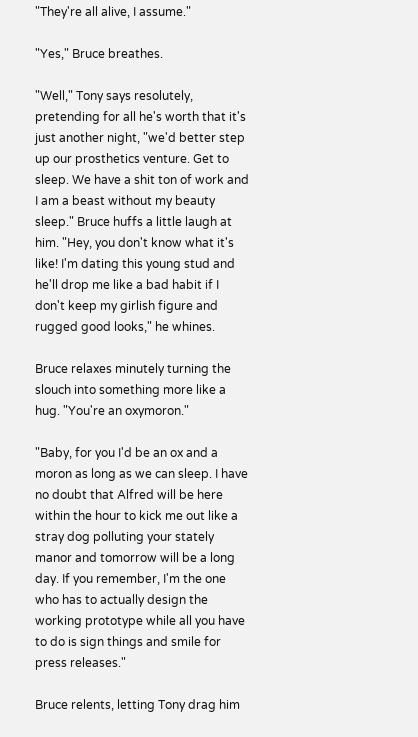"They're all alive, I assume."

"Yes," Bruce breathes.

"Well," Tony says resolutely, pretending for all he's worth that it's just another night, "we'd better step up our prosthetics venture. Get to sleep. We have a shit ton of work and I am a beast without my beauty sleep." Bruce huffs a little laugh at him. "Hey, you don't know what it's like! I'm dating this young stud and he'll drop me like a bad habit if I don't keep my girlish figure and rugged good looks," he whines.

Bruce relaxes minutely turning the slouch into something more like a hug. "You're an oxymoron."

"Baby, for you I'd be an ox and a moron as long as we can sleep. I have no doubt that Alfred will be here within the hour to kick me out like a stray dog polluting your stately manor and tomorrow will be a long day. If you remember, I'm the one who has to actually design the working prototype while all you have to do is sign things and smile for press releases."

Bruce relents, letting Tony drag him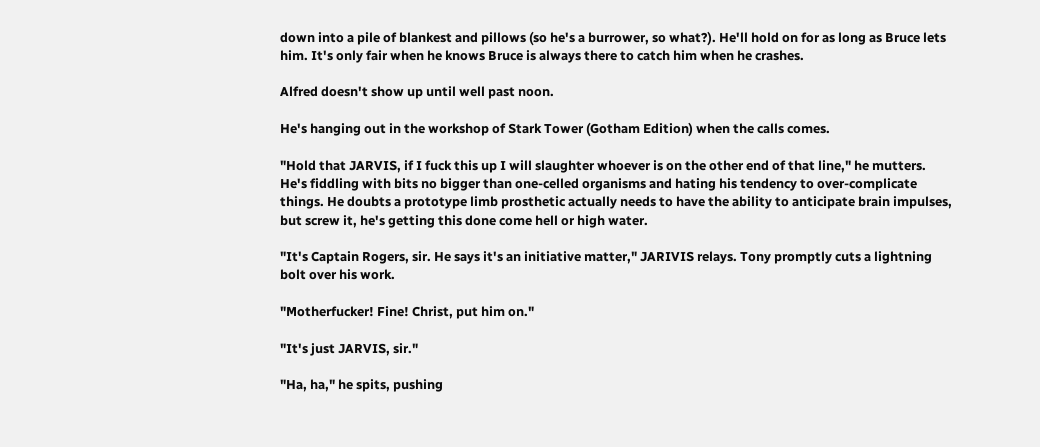down into a pile of blankest and pillows (so he's a burrower, so what?). He'll hold on for as long as Bruce lets him. It's only fair when he knows Bruce is always there to catch him when he crashes.

Alfred doesn't show up until well past noon.

He's hanging out in the workshop of Stark Tower (Gotham Edition) when the calls comes.

"Hold that JARVIS, if I fuck this up I will slaughter whoever is on the other end of that line," he mutters. He's fiddling with bits no bigger than one-celled organisms and hating his tendency to over-complicate things. He doubts a prototype limb prosthetic actually needs to have the ability to anticipate brain impulses, but screw it, he's getting this done come hell or high water.

"It's Captain Rogers, sir. He says it's an initiative matter," JARIVIS relays. Tony promptly cuts a lightning bolt over his work.

"Motherfucker! Fine! Christ, put him on."

"It's just JARVIS, sir."

"Ha, ha," he spits, pushing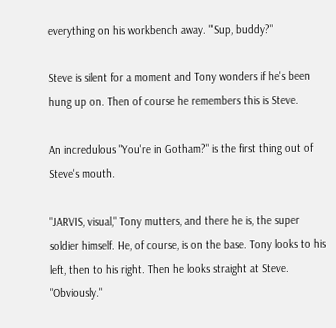everything on his workbench away. "'Sup, buddy?"

Steve is silent for a moment and Tony wonders if he's been hung up on. Then of course he remembers this is Steve.

An incredulous "You're in Gotham?" is the first thing out of Steve's mouth.

"JARVIS, visual," Tony mutters, and there he is, the super soldier himself. He, of course, is on the base. Tony looks to his left, then to his right. Then he looks straight at Steve. "Obviously."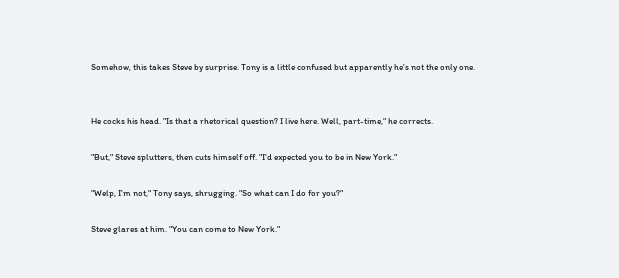Somehow, this takes Steve by surprise. Tony is a little confused but apparently he's not the only one.


He cocks his head. "Is that a rhetorical question? I live here. Well, part-time," he corrects.

"But," Steve splutters, then cuts himself off. "I'd expected you to be in New York."

"Welp, I'm not," Tony says, shrugging. "So what can I do for you?"

Steve glares at him. "You can come to New York."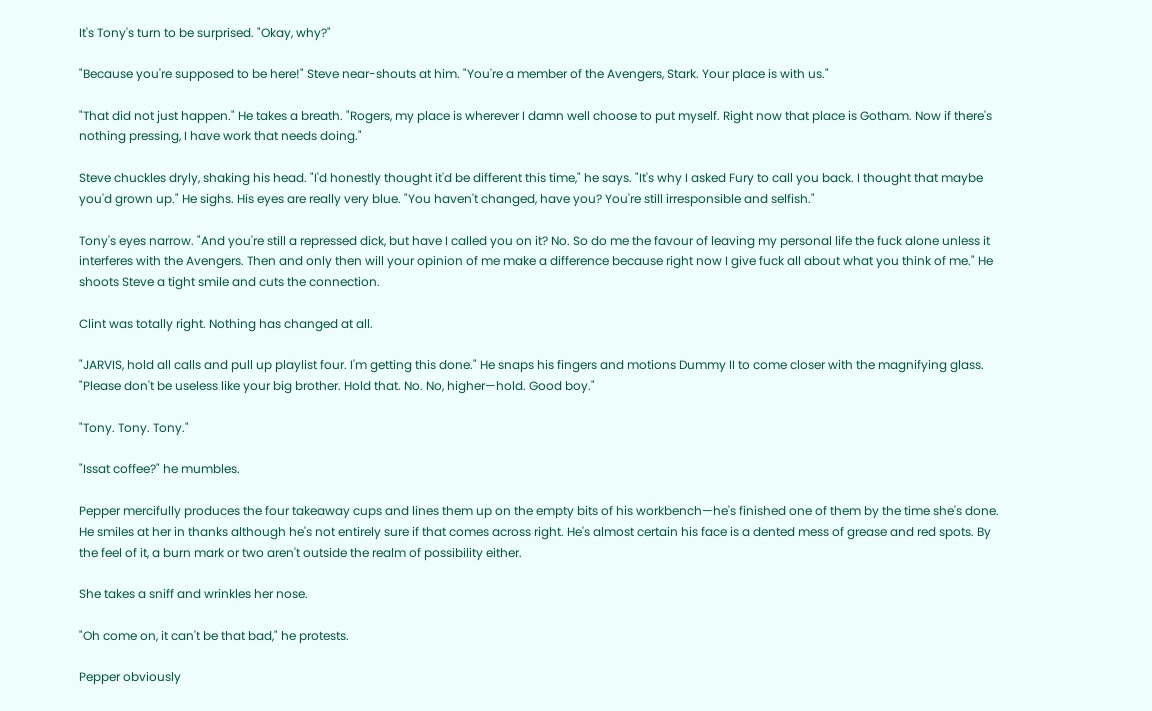It's Tony's turn to be surprised. "Okay, why?"

"Because you're supposed to be here!" Steve near-shouts at him. "You're a member of the Avengers, Stark. Your place is with us."

"That did not just happen." He takes a breath. "Rogers, my place is wherever I damn well choose to put myself. Right now that place is Gotham. Now if there's nothing pressing, I have work that needs doing."

Steve chuckles dryly, shaking his head. "I'd honestly thought it'd be different this time," he says. "It's why I asked Fury to call you back. I thought that maybe you'd grown up." He sighs. His eyes are really very blue. "You haven't changed, have you? You're still irresponsible and selfish."

Tony's eyes narrow. "And you're still a repressed dick, but have I called you on it? No. So do me the favour of leaving my personal life the fuck alone unless it interferes with the Avengers. Then and only then will your opinion of me make a difference because right now I give fuck all about what you think of me." He shoots Steve a tight smile and cuts the connection.

Clint was totally right. Nothing has changed at all.

"JARVIS, hold all calls and pull up playlist four. I'm getting this done." He snaps his fingers and motions Dummy II to come closer with the magnifying glass. "Please don't be useless like your big brother. Hold that. No. No, higher—hold. Good boy."

"Tony. Tony. Tony."

"Issat coffee?" he mumbles.

Pepper mercifully produces the four takeaway cups and lines them up on the empty bits of his workbench—he's finished one of them by the time she's done. He smiles at her in thanks although he's not entirely sure if that comes across right. He's almost certain his face is a dented mess of grease and red spots. By the feel of it, a burn mark or two aren't outside the realm of possibility either.

She takes a sniff and wrinkles her nose.

"Oh come on, it can't be that bad," he protests.

Pepper obviously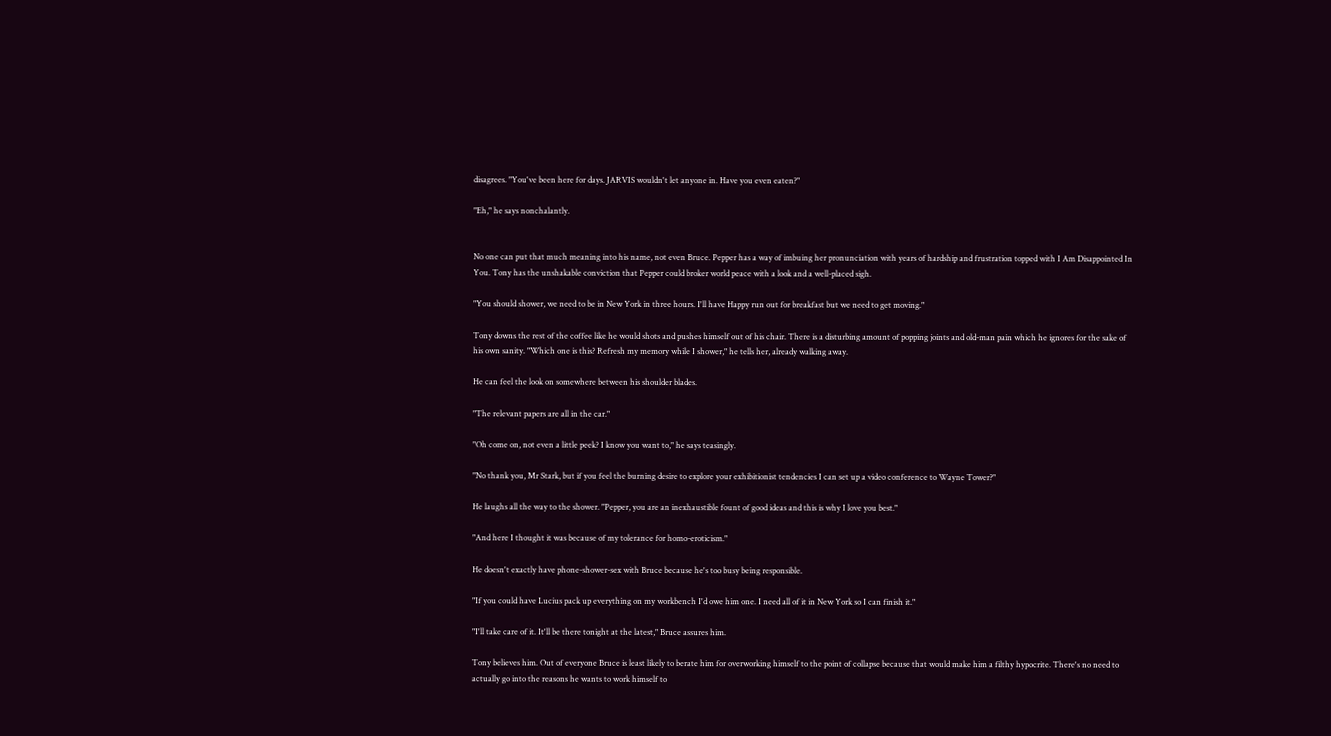disagrees. "You've been here for days. JARVIS wouldn't let anyone in. Have you even eaten?"

"Eh," he says nonchalantly.


No one can put that much meaning into his name, not even Bruce. Pepper has a way of imbuing her pronunciation with years of hardship and frustration topped with I Am Disappointed In You. Tony has the unshakable conviction that Pepper could broker world peace with a look and a well-placed sigh.

"You should shower, we need to be in New York in three hours. I'll have Happy run out for breakfast but we need to get moving."

Tony downs the rest of the coffee like he would shots and pushes himself out of his chair. There is a disturbing amount of popping joints and old-man pain which he ignores for the sake of his own sanity. "Which one is this? Refresh my memory while I shower," he tells her, already walking away.

He can feel the look on somewhere between his shoulder blades.

"The relevant papers are all in the car."

"Oh come on, not even a little peek? I know you want to," he says teasingly.

"No thank you, Mr Stark, but if you feel the burning desire to explore your exhibitionist tendencies I can set up a video conference to Wayne Tower?"

He laughs all the way to the shower. "Pepper, you are an inexhaustible fount of good ideas and this is why I love you best."

"And here I thought it was because of my tolerance for homo-eroticism."

He doesn't exactly have phone-shower-sex with Bruce because he's too busy being responsible.

"If you could have Lucius pack up everything on my workbench I'd owe him one. I need all of it in New York so I can finish it."

"I'll take care of it. It'll be there tonight at the latest," Bruce assures him.

Tony believes him. Out of everyone Bruce is least likely to berate him for overworking himself to the point of collapse because that would make him a filthy hypocrite. There's no need to actually go into the reasons he wants to work himself to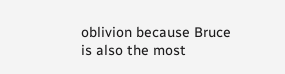oblivion because Bruce is also the most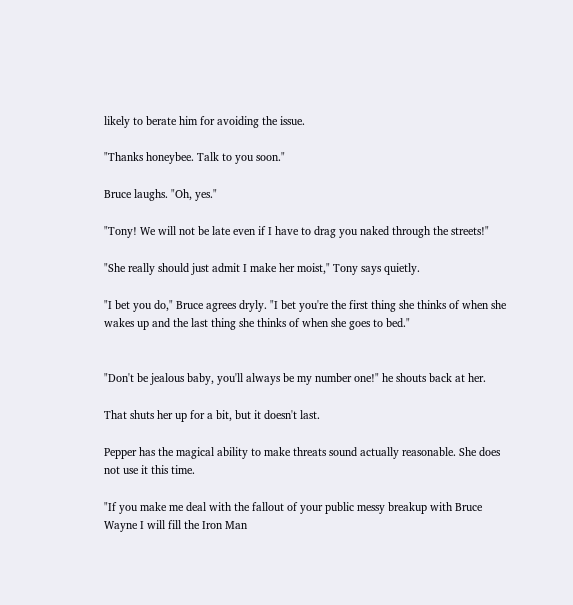likely to berate him for avoiding the issue.

"Thanks honeybee. Talk to you soon."

Bruce laughs. "Oh, yes."

"Tony! We will not be late even if I have to drag you naked through the streets!"

"She really should just admit I make her moist," Tony says quietly.

"I bet you do," Bruce agrees dryly. "I bet you're the first thing she thinks of when she wakes up and the last thing she thinks of when she goes to bed."


"Don't be jealous baby, you'll always be my number one!" he shouts back at her.

That shuts her up for a bit, but it doesn't last.

Pepper has the magical ability to make threats sound actually reasonable. She does not use it this time.

"If you make me deal with the fallout of your public messy breakup with Bruce Wayne I will fill the Iron Man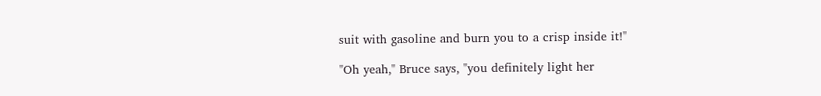suit with gasoline and burn you to a crisp inside it!"

"Oh yeah," Bruce says, "you definitely light her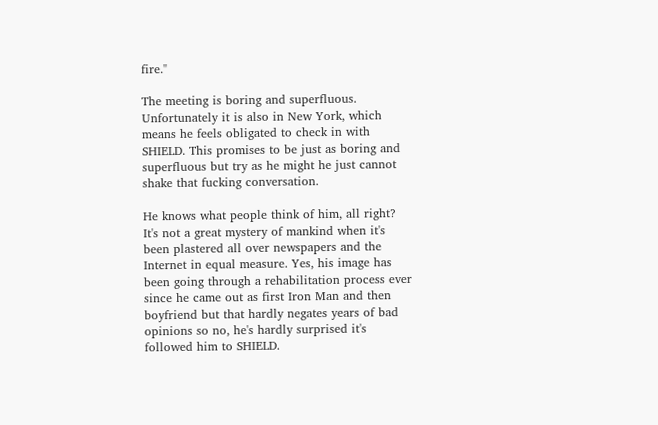fire."

The meeting is boring and superfluous. Unfortunately it is also in New York, which means he feels obligated to check in with SHIELD. This promises to be just as boring and superfluous but try as he might he just cannot shake that fucking conversation.

He knows what people think of him, all right? It's not a great mystery of mankind when it's been plastered all over newspapers and the Internet in equal measure. Yes, his image has been going through a rehabilitation process ever since he came out as first Iron Man and then boyfriend but that hardly negates years of bad opinions so no, he's hardly surprised it's followed him to SHIELD.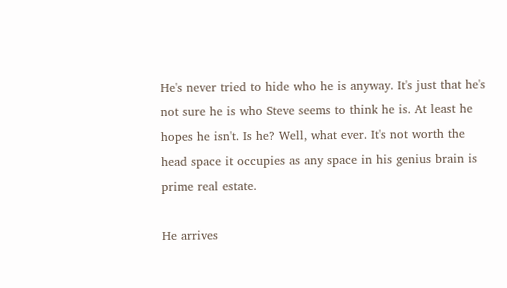He's never tried to hide who he is anyway. It's just that he's not sure he is who Steve seems to think he is. At least he hopes he isn't. Is he? Well, what ever. It's not worth the head space it occupies as any space in his genius brain is prime real estate.

He arrives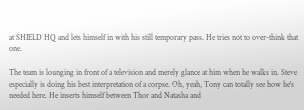at SHIELD HQ and lets himself in with his still temporary pass. He tries not to over-think that one.

The team is lounging in front of a television and merely glance at him when he walks in. Steve especially is doing his best interpretation of a corpse. Oh, yeah, Tony can totally see how he's needed here. He inserts himself between Thor and Natasha and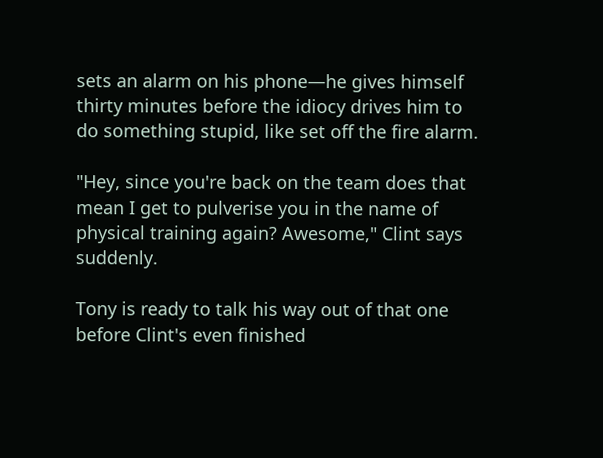sets an alarm on his phone—he gives himself thirty minutes before the idiocy drives him to do something stupid, like set off the fire alarm.

"Hey, since you're back on the team does that mean I get to pulverise you in the name of physical training again? Awesome," Clint says suddenly.

Tony is ready to talk his way out of that one before Clint's even finished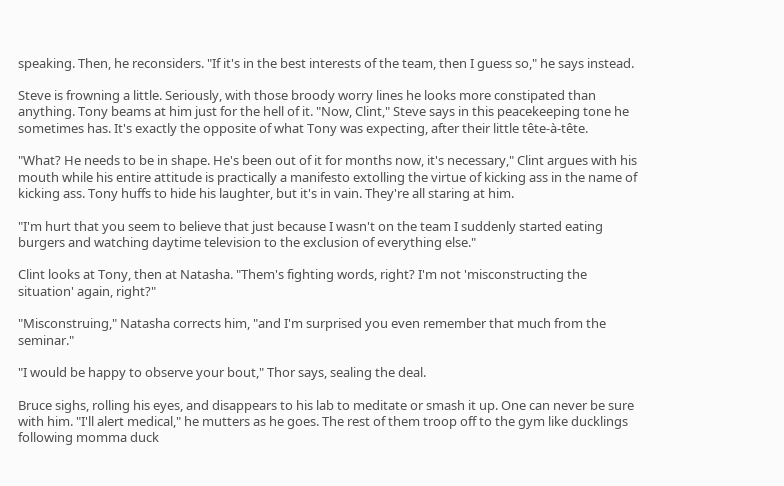speaking. Then, he reconsiders. "If it's in the best interests of the team, then I guess so," he says instead.

Steve is frowning a little. Seriously, with those broody worry lines he looks more constipated than anything. Tony beams at him just for the hell of it. "Now, Clint," Steve says in this peacekeeping tone he sometimes has. It's exactly the opposite of what Tony was expecting, after their little tête-à-tête.

"What? He needs to be in shape. He's been out of it for months now, it's necessary," Clint argues with his mouth while his entire attitude is practically a manifesto extolling the virtue of kicking ass in the name of kicking ass. Tony huffs to hide his laughter, but it's in vain. They're all staring at him.

"I'm hurt that you seem to believe that just because I wasn't on the team I suddenly started eating burgers and watching daytime television to the exclusion of everything else."

Clint looks at Tony, then at Natasha. "Them's fighting words, right? I'm not 'misconstructing the situation' again, right?"

"Misconstruing," Natasha corrects him, "and I'm surprised you even remember that much from the seminar."

"I would be happy to observe your bout," Thor says, sealing the deal.

Bruce sighs, rolling his eyes, and disappears to his lab to meditate or smash it up. One can never be sure with him. "I'll alert medical," he mutters as he goes. The rest of them troop off to the gym like ducklings following momma duck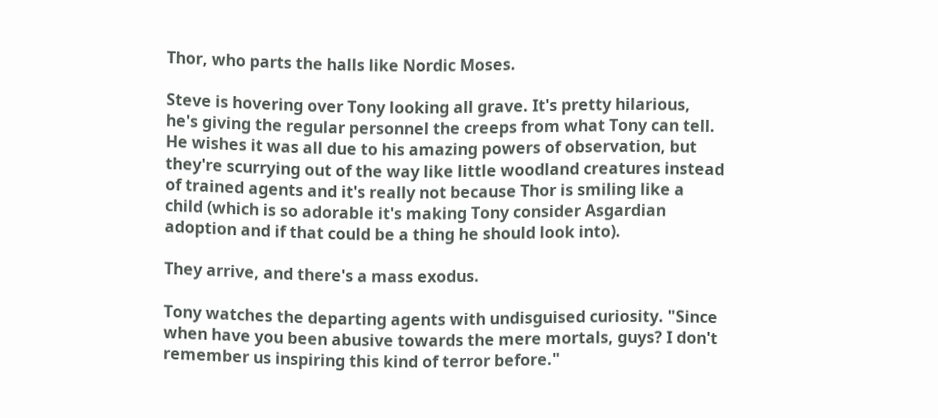Thor, who parts the halls like Nordic Moses.

Steve is hovering over Tony looking all grave. It's pretty hilarious, he's giving the regular personnel the creeps from what Tony can tell. He wishes it was all due to his amazing powers of observation, but they're scurrying out of the way like little woodland creatures instead of trained agents and it's really not because Thor is smiling like a child (which is so adorable it's making Tony consider Asgardian adoption and if that could be a thing he should look into).

They arrive, and there's a mass exodus.

Tony watches the departing agents with undisguised curiosity. "Since when have you been abusive towards the mere mortals, guys? I don't remember us inspiring this kind of terror before."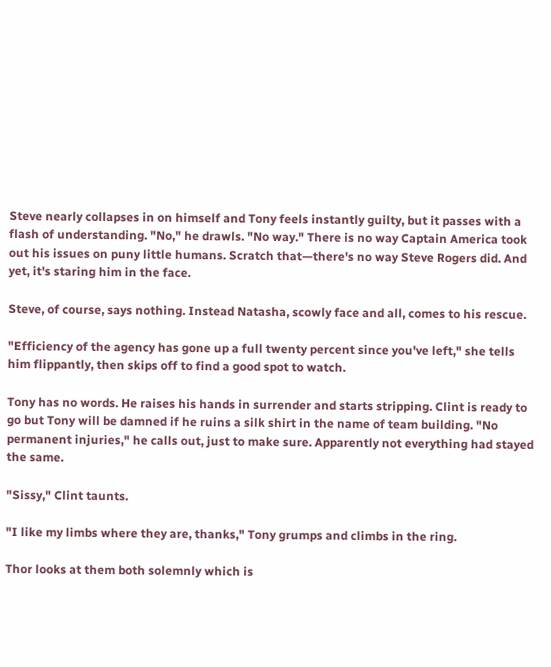Steve nearly collapses in on himself and Tony feels instantly guilty, but it passes with a flash of understanding. "No," he drawls. "No way." There is no way Captain America took out his issues on puny little humans. Scratch that—there's no way Steve Rogers did. And yet, it's staring him in the face.

Steve, of course, says nothing. Instead Natasha, scowly face and all, comes to his rescue.

"Efficiency of the agency has gone up a full twenty percent since you've left," she tells him flippantly, then skips off to find a good spot to watch.

Tony has no words. He raises his hands in surrender and starts stripping. Clint is ready to go but Tony will be damned if he ruins a silk shirt in the name of team building. "No permanent injuries," he calls out, just to make sure. Apparently not everything had stayed the same.

"Sissy," Clint taunts.

"I like my limbs where they are, thanks," Tony grumps and climbs in the ring.

Thor looks at them both solemnly which is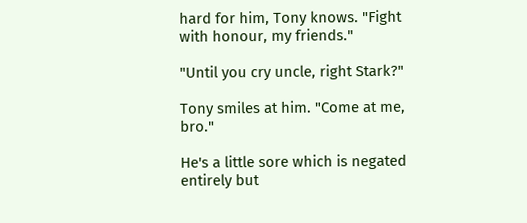hard for him, Tony knows. "Fight with honour, my friends."

"Until you cry uncle, right Stark?"

Tony smiles at him. "Come at me, bro."

He's a little sore which is negated entirely but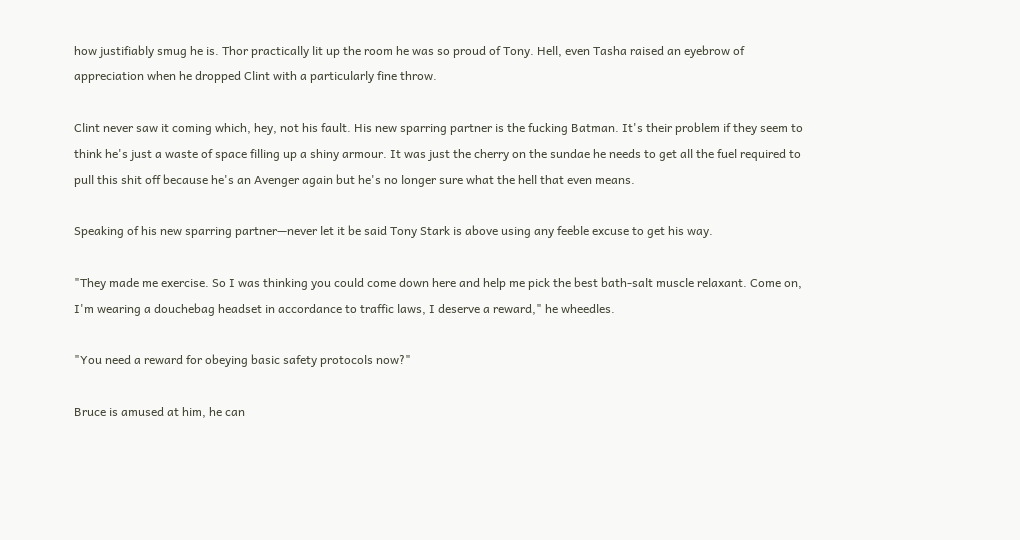how justifiably smug he is. Thor practically lit up the room he was so proud of Tony. Hell, even Tasha raised an eyebrow of appreciation when he dropped Clint with a particularly fine throw.

Clint never saw it coming which, hey, not his fault. His new sparring partner is the fucking Batman. It's their problem if they seem to think he's just a waste of space filling up a shiny armour. It was just the cherry on the sundae he needs to get all the fuel required to pull this shit off because he's an Avenger again but he's no longer sure what the hell that even means.

Speaking of his new sparring partner—never let it be said Tony Stark is above using any feeble excuse to get his way.

"They made me exercise. So I was thinking you could come down here and help me pick the best bath-salt muscle relaxant. Come on, I'm wearing a douchebag headset in accordance to traffic laws, I deserve a reward," he wheedles.

"You need a reward for obeying basic safety protocols now?"

Bruce is amused at him, he can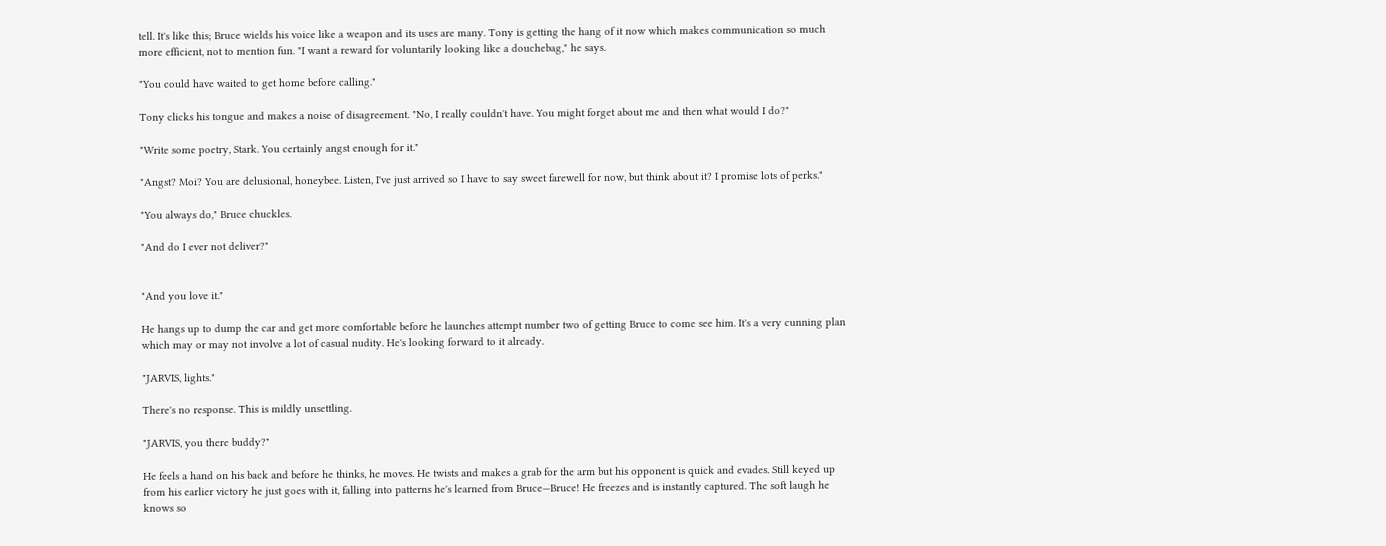tell. It's like this; Bruce wields his voice like a weapon and its uses are many. Tony is getting the hang of it now which makes communication so much more efficient, not to mention fun. "I want a reward for voluntarily looking like a douchebag," he says.

"You could have waited to get home before calling."

Tony clicks his tongue and makes a noise of disagreement. "No, I really couldn't have. You might forget about me and then what would I do?"

"Write some poetry, Stark. You certainly angst enough for it."

"Angst? Moi? You are delusional, honeybee. Listen, I've just arrived so I have to say sweet farewell for now, but think about it? I promise lots of perks."

"You always do," Bruce chuckles.

"And do I ever not deliver?"


"And you love it."

He hangs up to dump the car and get more comfortable before he launches attempt number two of getting Bruce to come see him. It's a very cunning plan which may or may not involve a lot of casual nudity. He's looking forward to it already.

"JARVIS, lights."

There's no response. This is mildly unsettling.

"JARVIS, you there buddy?"

He feels a hand on his back and before he thinks, he moves. He twists and makes a grab for the arm but his opponent is quick and evades. Still keyed up from his earlier victory he just goes with it, falling into patterns he's learned from Bruce—Bruce! He freezes and is instantly captured. The soft laugh he knows so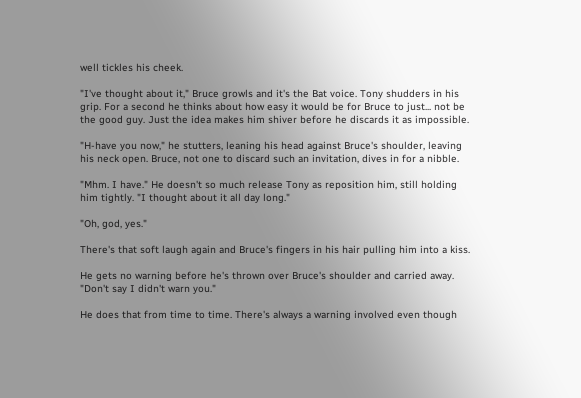well tickles his cheek.

"I've thought about it," Bruce growls and it's the Bat voice. Tony shudders in his grip. For a second he thinks about how easy it would be for Bruce to just... not be the good guy. Just the idea makes him shiver before he discards it as impossible.

"H-have you now," he stutters, leaning his head against Bruce's shoulder, leaving his neck open. Bruce, not one to discard such an invitation, dives in for a nibble.

"Mhm. I have." He doesn't so much release Tony as reposition him, still holding him tightly. "I thought about it all day long."

"Oh, god, yes."

There's that soft laugh again and Bruce's fingers in his hair pulling him into a kiss.

He gets no warning before he's thrown over Bruce's shoulder and carried away. "Don't say I didn't warn you."

He does that from time to time. There's always a warning involved even though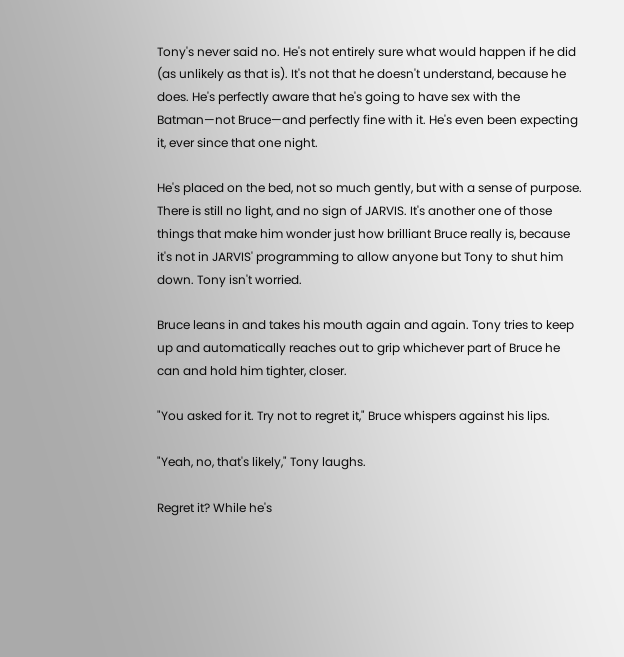Tony's never said no. He's not entirely sure what would happen if he did (as unlikely as that is). It's not that he doesn't understand, because he does. He's perfectly aware that he's going to have sex with the Batman—not Bruce—and perfectly fine with it. He's even been expecting it, ever since that one night.

He's placed on the bed, not so much gently, but with a sense of purpose. There is still no light, and no sign of JARVIS. It's another one of those things that make him wonder just how brilliant Bruce really is, because it's not in JARVIS' programming to allow anyone but Tony to shut him down. Tony isn't worried.

Bruce leans in and takes his mouth again and again. Tony tries to keep up and automatically reaches out to grip whichever part of Bruce he can and hold him tighter, closer.

"You asked for it. Try not to regret it," Bruce whispers against his lips.

"Yeah, no, that's likely," Tony laughs.

Regret it? While he's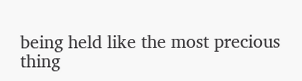being held like the most precious thing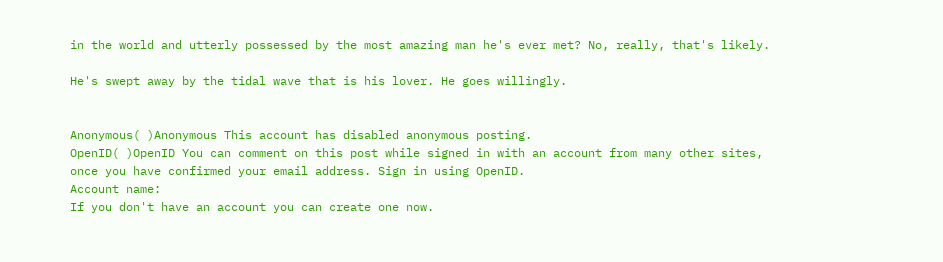in the world and utterly possessed by the most amazing man he's ever met? No, really, that's likely.

He's swept away by the tidal wave that is his lover. He goes willingly.


Anonymous( )Anonymous This account has disabled anonymous posting.
OpenID( )OpenID You can comment on this post while signed in with an account from many other sites, once you have confirmed your email address. Sign in using OpenID.
Account name:
If you don't have an account you can create one now.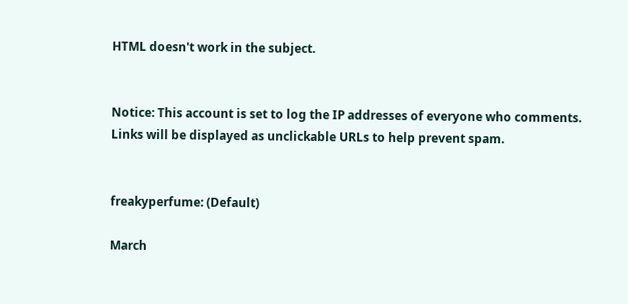HTML doesn't work in the subject.


Notice: This account is set to log the IP addresses of everyone who comments.
Links will be displayed as unclickable URLs to help prevent spam.


freakyperfume: (Default)

March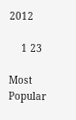2012

    1 23

Most Popular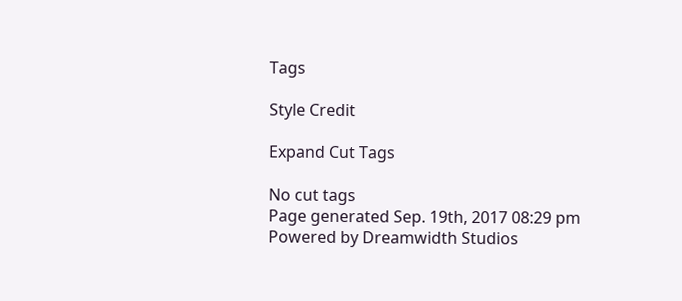Tags

Style Credit

Expand Cut Tags

No cut tags
Page generated Sep. 19th, 2017 08:29 pm
Powered by Dreamwidth Studios